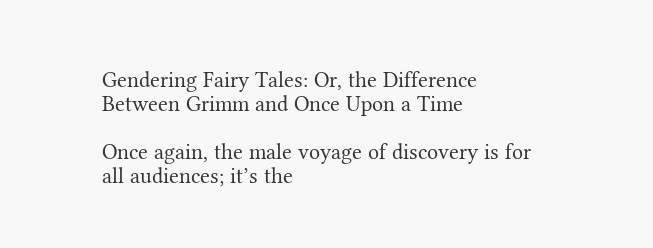Gendering Fairy Tales: Or, the Difference Between Grimm and Once Upon a Time

Once again, the male voyage of discovery is for all audiences; it’s the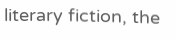literary fiction, the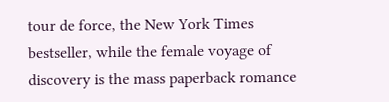tour de force, the New York Times bestseller, while the female voyage of discovery is the mass paperback romance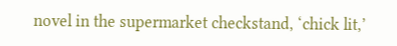novel in the supermarket checkstand, ‘chick lit,’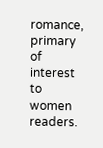romance, primary of interest to women readers.